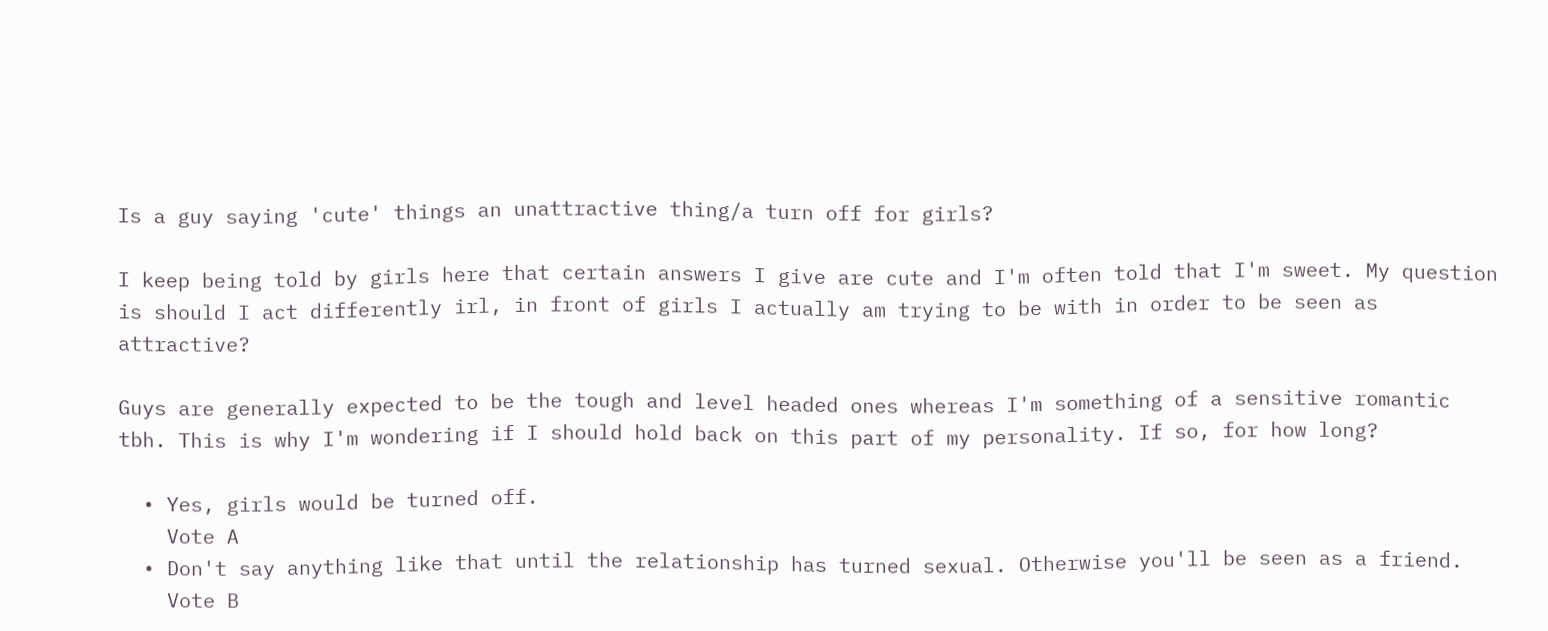Is a guy saying 'cute' things an unattractive thing/a turn off for girls?

I keep being told by girls here that certain answers I give are cute and I'm often told that I'm sweet. My question is should I act differently irl, in front of girls I actually am trying to be with in order to be seen as attractive?

Guys are generally expected to be the tough and level headed ones whereas I'm something of a sensitive romantic tbh. This is why I'm wondering if I should hold back on this part of my personality. If so, for how long?

  • Yes, girls would be turned off.
    Vote A
  • Don't say anything like that until the relationship has turned sexual. Otherwise you'll be seen as a friend.
    Vote B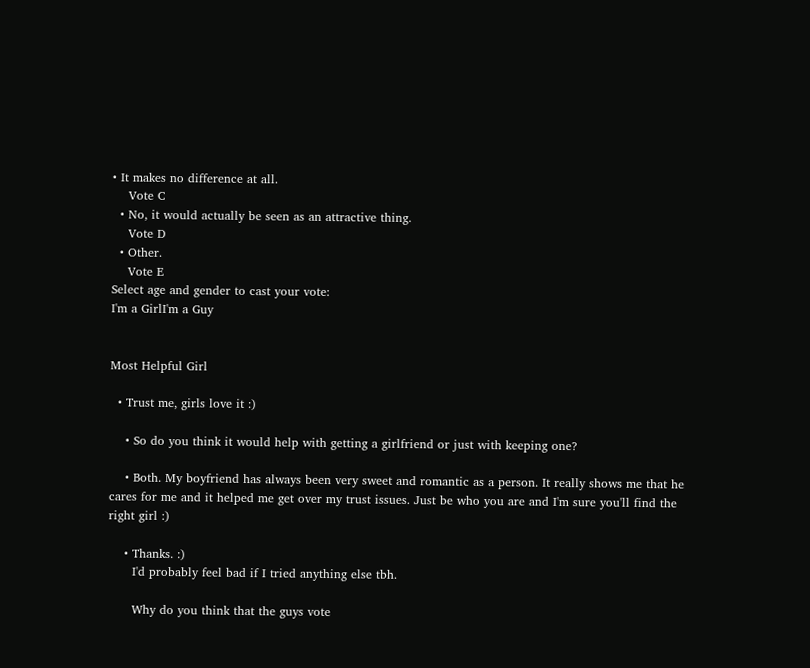• It makes no difference at all.
    Vote C
  • No, it would actually be seen as an attractive thing.
    Vote D
  • Other.
    Vote E
Select age and gender to cast your vote:
I'm a GirlI'm a Guy


Most Helpful Girl

  • Trust me, girls love it :)

    • So do you think it would help with getting a girlfriend or just with keeping one?

    • Both. My boyfriend has always been very sweet and romantic as a person. It really shows me that he cares for me and it helped me get over my trust issues. Just be who you are and I'm sure you'll find the right girl :)

    • Thanks. :)
      I'd probably feel bad if I tried anything else tbh.

      Why do you think that the guys vote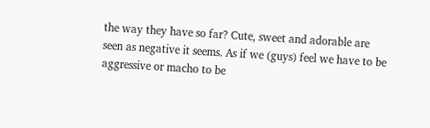the way they have so far? Cute, sweet and adorable are seen as negative it seems. As if we (guys) feel we have to be aggressive or macho to be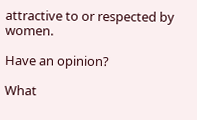attractive to or respected by women.

Have an opinion?

What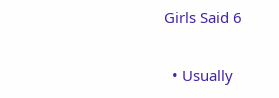Girls Said 6

  • Usually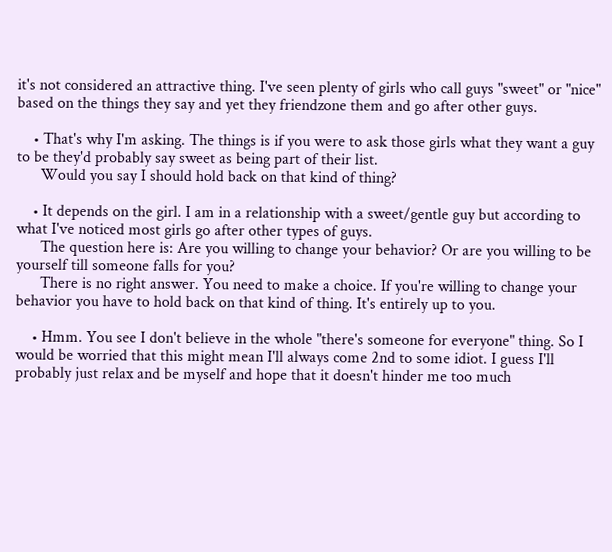it's not considered an attractive thing. I've seen plenty of girls who call guys "sweet" or "nice" based on the things they say and yet they friendzone them and go after other guys.

    • That's why I'm asking. The things is if you were to ask those girls what they want a guy to be they'd probably say sweet as being part of their list.
      Would you say I should hold back on that kind of thing?

    • It depends on the girl. I am in a relationship with a sweet/gentle guy but according to what I've noticed most girls go after other types of guys.
      The question here is: Are you willing to change your behavior? Or are you willing to be yourself till someone falls for you?
      There is no right answer. You need to make a choice. If you're willing to change your behavior you have to hold back on that kind of thing. It's entirely up to you.

    • Hmm. You see I don't believe in the whole "there's someone for everyone" thing. So I would be worried that this might mean I'll always come 2nd to some idiot. I guess I'll probably just relax and be myself and hope that it doesn't hinder me too much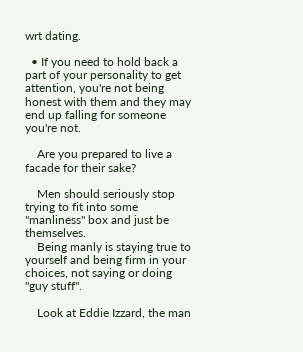wrt dating.

  • If you need to hold back a part of your personality to get attention, you're not being honest with them and they may end up falling for someone you're not.

    Are you prepared to live a facade for their sake?

    Men should seriously stop trying to fit into some "manliness" box and just be themselves.
    Being manly is staying true to yourself and being firm in your choices, not saying or doing "guy stuff".

    Look at Eddie Izzard, the man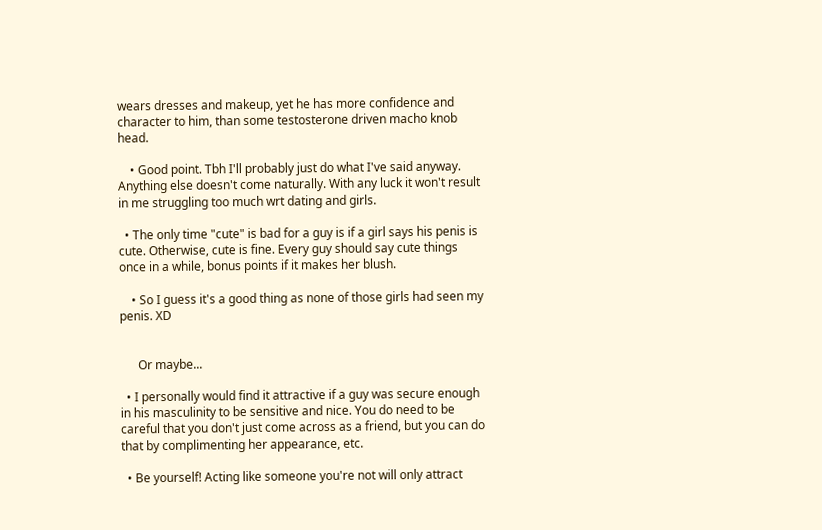wears dresses and makeup, yet he has more confidence and character to him, than some testosterone driven macho knob head.

    • Good point. Tbh I'll probably just do what I've said anyway. Anything else doesn't come naturally. With any luck it won't result in me struggling too much wrt dating and girls.

  • The only time "cute" is bad for a guy is if a girl says his penis is cute. Otherwise, cute is fine. Every guy should say cute things once in a while, bonus points if it makes her blush.

    • So I guess it's a good thing as none of those girls had seen my penis. XD


      Or maybe...

  • I personally would find it attractive if a guy was secure enough in his masculinity to be sensitive and nice. You do need to be careful that you don't just come across as a friend, but you can do that by complimenting her appearance, etc.

  • Be yourself! Acting like someone you're not will only attract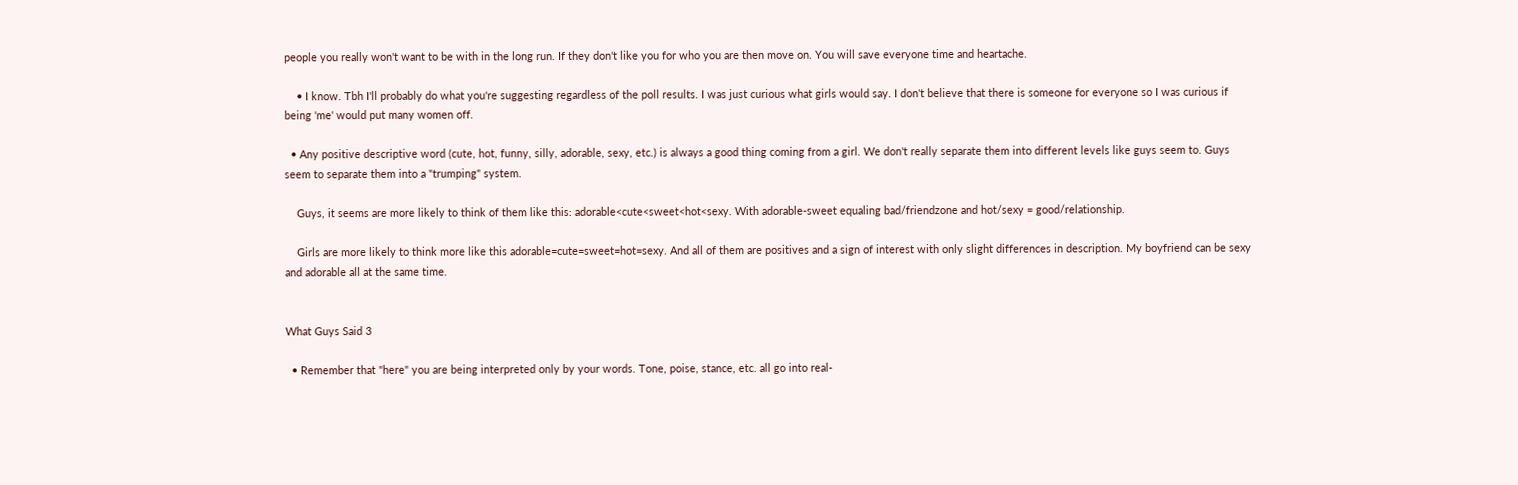people you really won't want to be with in the long run. If they don't like you for who you are then move on. You will save everyone time and heartache.

    • I know. Tbh I'll probably do what you're suggesting regardless of the poll results. I was just curious what girls would say. I don't believe that there is someone for everyone so I was curious if being 'me' would put many women off.

  • Any positive descriptive word (cute, hot, funny, silly, adorable, sexy, etc.) is always a good thing coming from a girl. We don't really separate them into different levels like guys seem to. Guys seem to separate them into a "trumping" system.

    Guys, it seems are more likely to think of them like this: adorable<cute<sweet<hot<sexy. With adorable-sweet equaling bad/friendzone and hot/sexy = good/relationship.

    Girls are more likely to think more like this adorable=cute=sweet=hot=sexy. And all of them are positives and a sign of interest with only slight differences in description. My boyfriend can be sexy and adorable all at the same time.


What Guys Said 3

  • Remember that "here" you are being interpreted only by your words. Tone, poise, stance, etc. all go into real-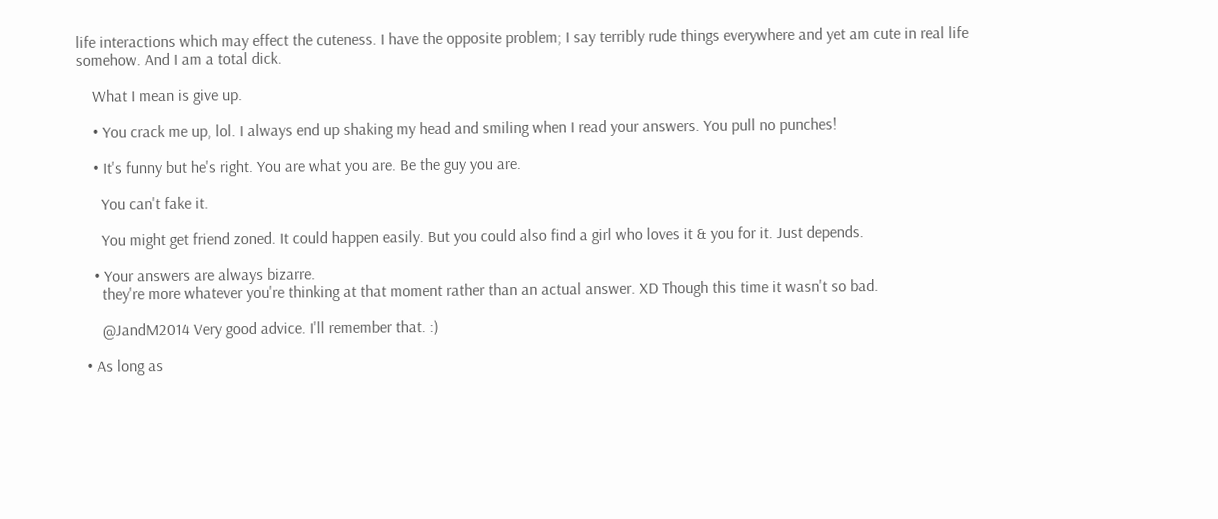life interactions which may effect the cuteness. I have the opposite problem; I say terribly rude things everywhere and yet am cute in real life somehow. And I am a total dick.

    What I mean is give up.

    • You crack me up, lol. I always end up shaking my head and smiling when I read your answers. You pull no punches!

    • It's funny but he's right. You are what you are. Be the guy you are.

      You can't fake it.

      You might get friend zoned. It could happen easily. But you could also find a girl who loves it & you for it. Just depends.

    • Your answers are always bizarre.
      they're more whatever you're thinking at that moment rather than an actual answer. XD Though this time it wasn't so bad.

      @JandM2014 Very good advice. I'll remember that. :)

  • As long as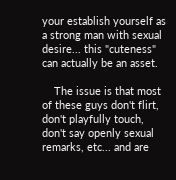your establish yourself as a strong man with sexual desire... this "cuteness" can actually be an asset.

    The issue is that most of these guys don't flirt, don't playfully touch, don't say openly sexual remarks, etc... and are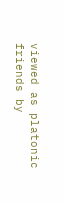viewed as platonic friends by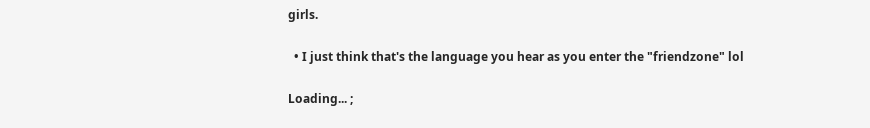girls.

  • I just think that's the language you hear as you enter the "friendzone" lol

Loading... ;